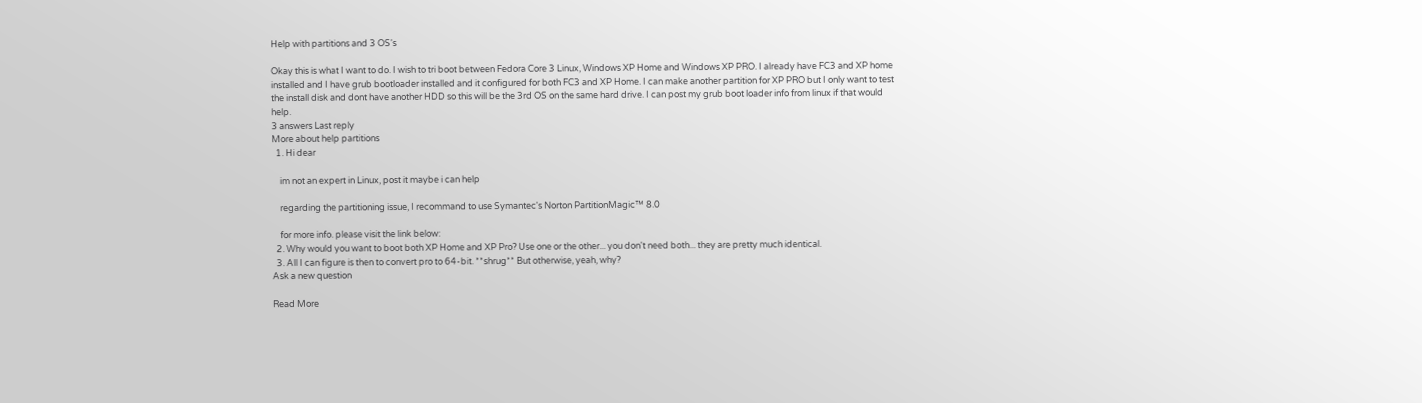Help with partitions and 3 OS's

Okay this is what I want to do. I wish to tri boot between Fedora Core 3 Linux, Windows XP Home and Windows XP PRO. I already have FC3 and XP home installed and I have grub bootloader installed and it configured for both FC3 and XP Home. I can make another partition for XP PRO but I only want to test the install disk and dont have another HDD so this will be the 3rd OS on the same hard drive. I can post my grub boot loader info from linux if that would help.
3 answers Last reply
More about help partitions
  1. Hi dear

    im not an expert in Linux, post it maybe i can help

    regarding the partitioning issue, I recommand to use Symantec's Norton PartitionMagic™ 8.0

    for more info. please visit the link below:
  2. Why would you want to boot both XP Home and XP Pro? Use one or the other... you don't need both... they are pretty much identical.
  3. All I can figure is then to convert pro to 64-bit. **shrug** But otherwise, yeah, why?
Ask a new question

Read More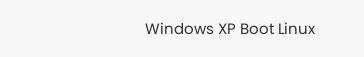Windows XP Boot Linux